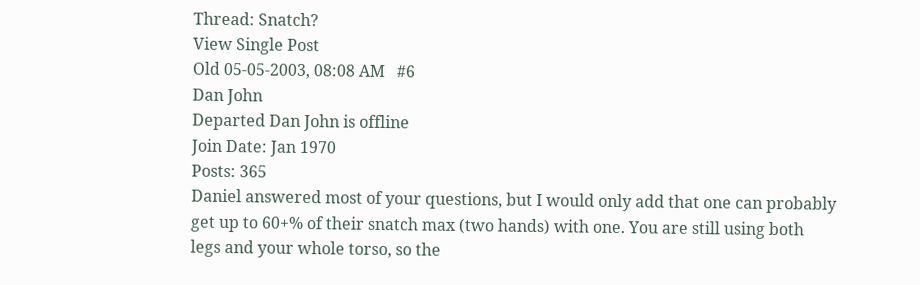Thread: Snatch?
View Single Post
Old 05-05-2003, 08:08 AM   #6
Dan John
Departed Dan John is offline
Join Date: Jan 1970
Posts: 365
Daniel answered most of your questions, but I would only add that one can probably get up to 60+% of their snatch max (two hands) with one. You are still using both legs and your whole torso, so the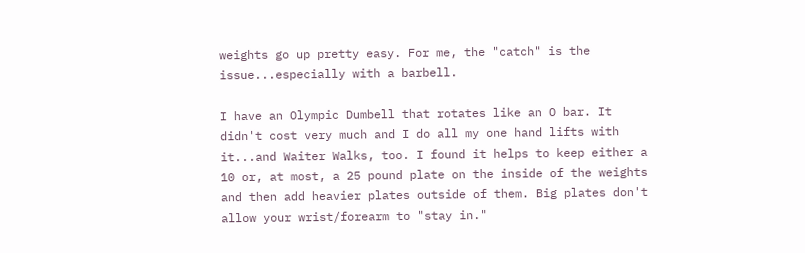weights go up pretty easy. For me, the "catch" is the issue...especially with a barbell.

I have an Olympic Dumbell that rotates like an O bar. It didn't cost very much and I do all my one hand lifts with it...and Waiter Walks, too. I found it helps to keep either a 10 or, at most, a 25 pound plate on the inside of the weights and then add heavier plates outside of them. Big plates don't allow your wrist/forearm to "stay in."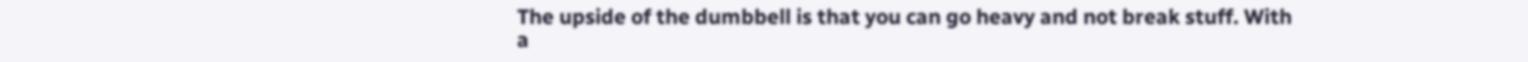The upside of the dumbbell is that you can go heavy and not break stuff. With a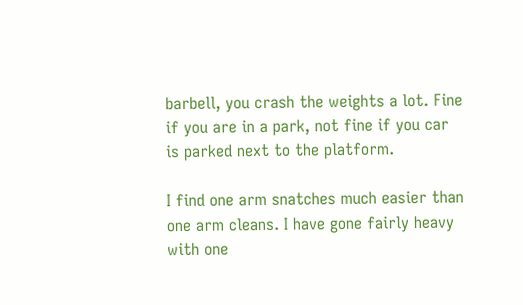barbell, you crash the weights a lot. Fine if you are in a park, not fine if you car is parked next to the platform.

I find one arm snatches much easier than one arm cleans. I have gone fairly heavy with one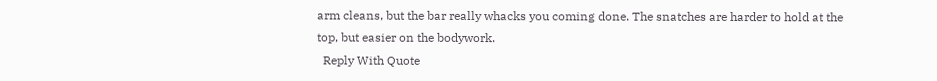arm cleans, but the bar really whacks you coming done. The snatches are harder to hold at the top, but easier on the bodywork.
  Reply With Quote